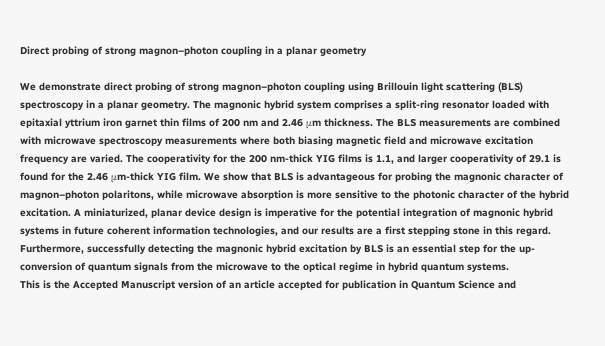Direct probing of strong magnon–photon coupling in a planar geometry

We demonstrate direct probing of strong magnon–photon coupling using Brillouin light scattering (BLS) spectroscopy in a planar geometry. The magnonic hybrid system comprises a split-ring resonator loaded with epitaxial yttrium iron garnet thin films of 200 nm and 2.46 μm thickness. The BLS measurements are combined with microwave spectroscopy measurements where both biasing magnetic field and microwave excitation frequency are varied. The cooperativity for the 200 nm-thick YIG films is 1.1, and larger cooperativity of 29.1 is found for the 2.46 μm-thick YIG film. We show that BLS is advantageous for probing the magnonic character of magnon–photon polaritons, while microwave absorption is more sensitive to the photonic character of the hybrid excitation. A miniaturized, planar device design is imperative for the potential integration of magnonic hybrid systems in future coherent information technologies, and our results are a first stepping stone in this regard. Furthermore, successfully detecting the magnonic hybrid excitation by BLS is an essential step for the up-conversion of quantum signals from the microwave to the optical regime in hybrid quantum systems.
This is the Accepted Manuscript version of an article accepted for publication in Quantum Science and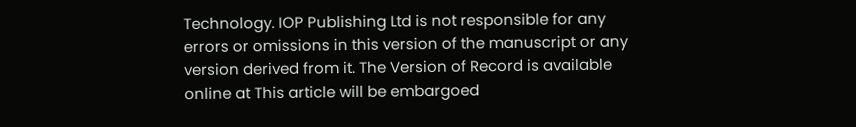Technology. IOP Publishing Ltd is not responsible for any errors or omissions in this version of the manuscript or any version derived from it. The Version of Record is available online at This article will be embargoed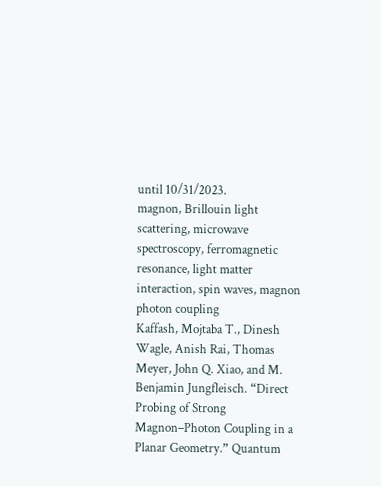until 10/31/2023.
magnon, Brillouin light scattering, microwave spectroscopy, ferromagnetic resonance, light matter interaction, spin waves, magnon photon coupling
Kaffash, Mojtaba T., Dinesh Wagle, Anish Rai, Thomas Meyer, John Q. Xiao, and M. Benjamin Jungfleisch. “Direct Probing of Strong Magnon–Photon Coupling in a Planar Geometry.” Quantum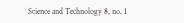Science and Technology 8, no. 1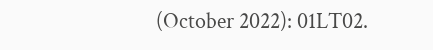(October 2022): 01LT02.